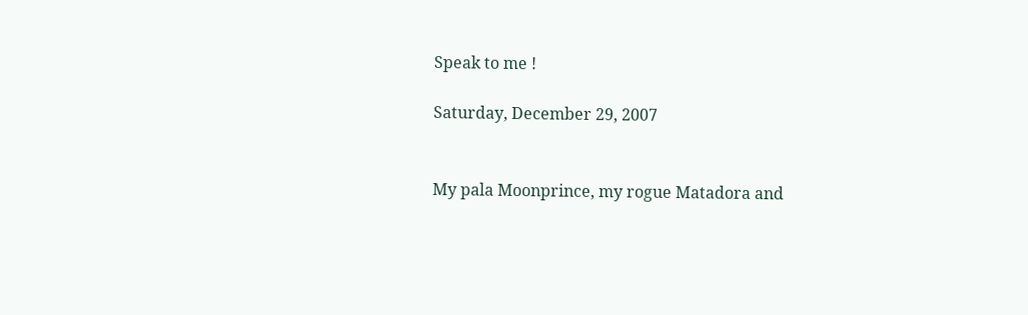Speak to me !

Saturday, December 29, 2007


My pala Moonprince, my rogue Matadora and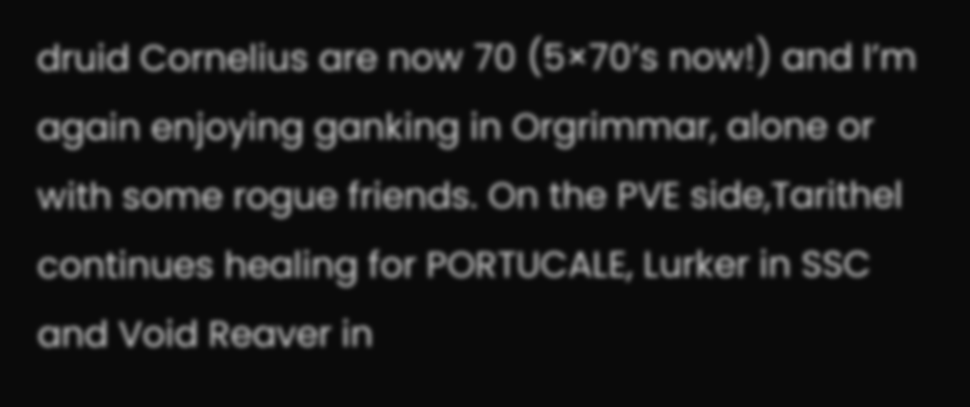druid Cornelius are now 70 (5×70’s now!) and I’m again enjoying ganking in Orgrimmar, alone or with some rogue friends. On the PVE side,Tarithel continues healing for PORTUCALE, Lurker in SSC and Void Reaver in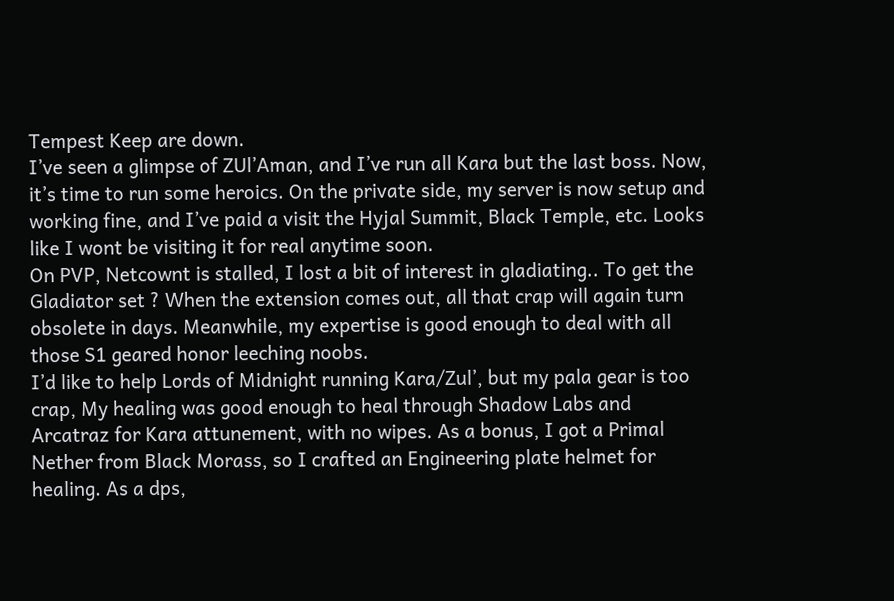Tempest Keep are down.
I’ve seen a glimpse of ZUl’Aman, and I’ve run all Kara but the last boss. Now, it’s time to run some heroics. On the private side, my server is now setup and working fine, and I’ve paid a visit the Hyjal Summit, Black Temple, etc. Looks like I wont be visiting it for real anytime soon.
On PVP, Netcownt is stalled, I lost a bit of interest in gladiating.. To get the Gladiator set ? When the extension comes out, all that crap will again turn obsolete in days. Meanwhile, my expertise is good enough to deal with all those S1 geared honor leeching noobs.
I’d like to help Lords of Midnight running Kara/Zul’, but my pala gear is too crap, My healing was good enough to heal through Shadow Labs and Arcatraz for Kara attunement, with no wipes. As a bonus, I got a Primal Nether from Black Morass, so I crafted an Engineering plate helmet for healing. As a dps,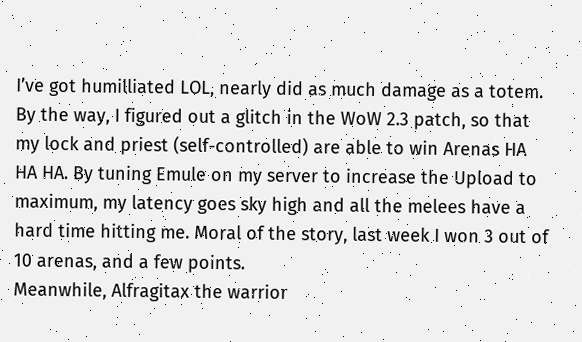I’ve got humilliated LOL, nearly did as much damage as a totem.
By the way, I figured out a glitch in the WoW 2.3 patch, so that my lock and priest (self-controlled) are able to win Arenas HA HA HA. By tuning Emule on my server to increase the Upload to maximum, my latency goes sky high and all the melees have a hard time hitting me. Moral of the story, last week I won 3 out of 10 arenas, and a few points.
Meanwhile, Alfragitax the warrior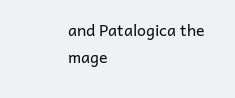and Patalogica the mage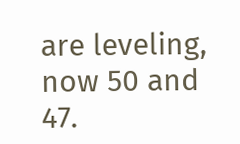are leveling, now 50 and 47.